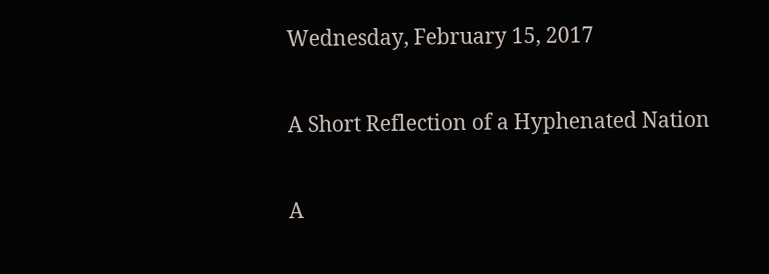Wednesday, February 15, 2017

A Short Reflection of a Hyphenated Nation

A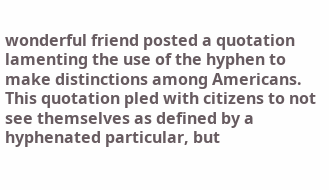wonderful friend posted a quotation lamenting the use of the hyphen to make distinctions among Americans.  This quotation pled with citizens to not see themselves as defined by a hyphenated particular, but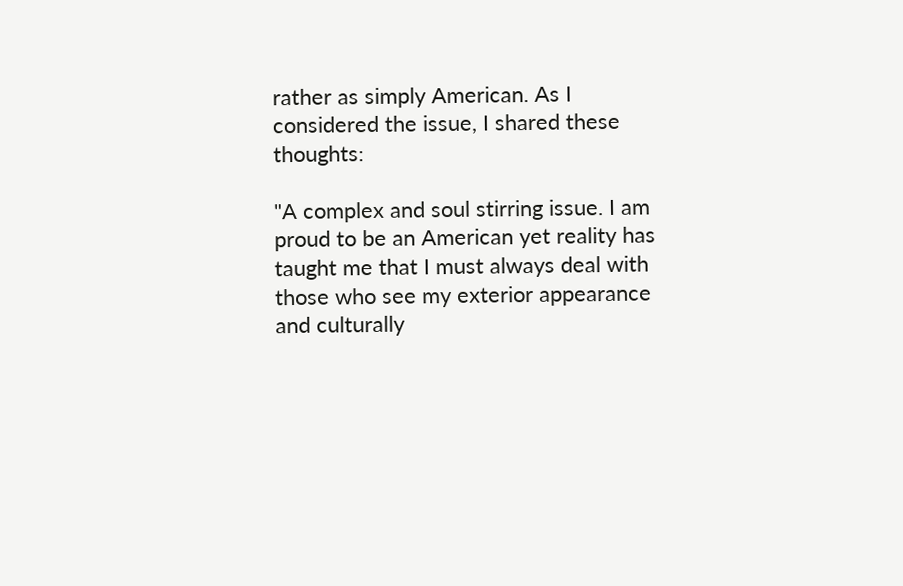rather as simply American. As I considered the issue, I shared these thoughts:

"A complex and soul stirring issue. I am proud to be an American yet reality has taught me that I must always deal with those who see my exterior appearance and culturally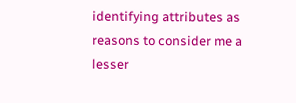identifying attributes as reasons to consider me a lesser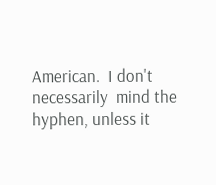American.  I don't necessarily  mind the hyphen, unless it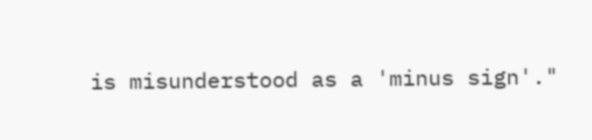is misunderstood as a 'minus sign'."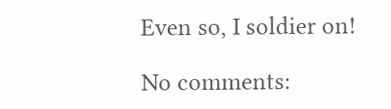Even so, I soldier on!

No comments: